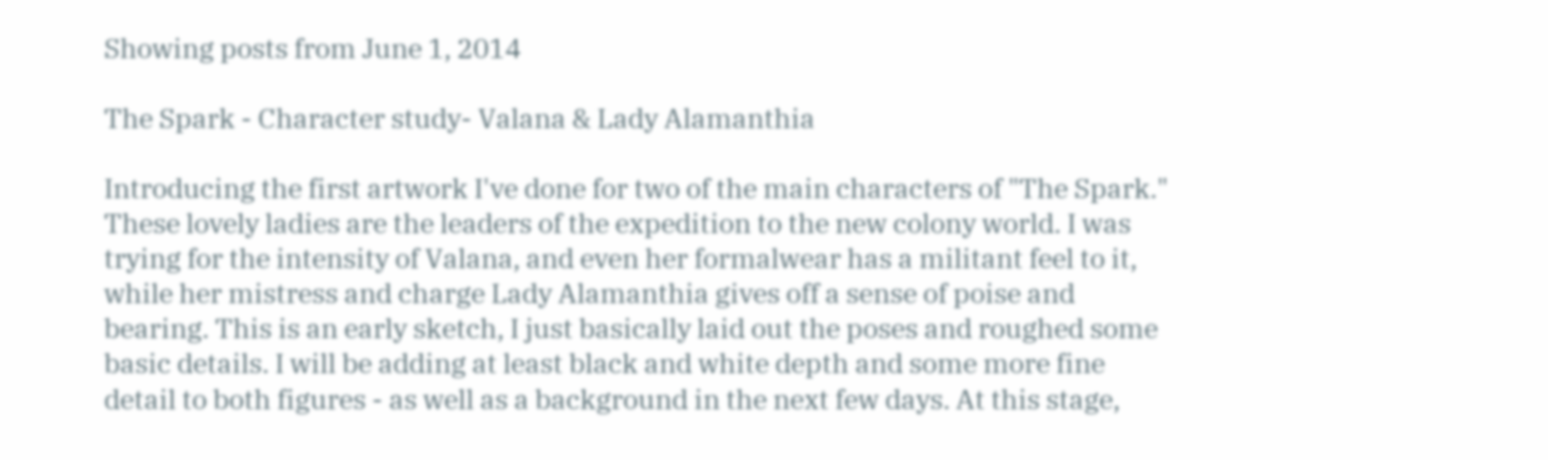Showing posts from June 1, 2014

The Spark - Character study- Valana & Lady Alamanthia

Introducing the first artwork I've done for two of the main characters of "The Spark." These lovely ladies are the leaders of the expedition to the new colony world. I was trying for the intensity of Valana, and even her formalwear has a militant feel to it, while her mistress and charge Lady Alamanthia gives off a sense of poise and bearing. This is an early sketch, I just basically laid out the poses and roughed some basic details. I will be adding at least black and white depth and some more fine detail to both figures - as well as a background in the next few days. At this stage,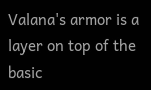Valana's armor is a layer on top of the basic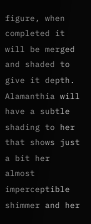figure, when completed it will be merged and shaded to give it depth. Alamanthia will have a subtle shading to her that shows just a bit her almost imperceptible shimmer and her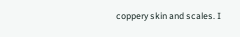coppery skin and scales. I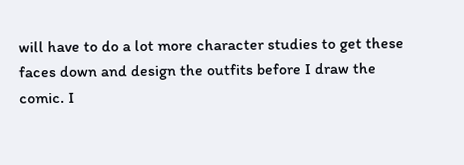will have to do a lot more character studies to get these faces down and design the outfits before I draw the comic. I